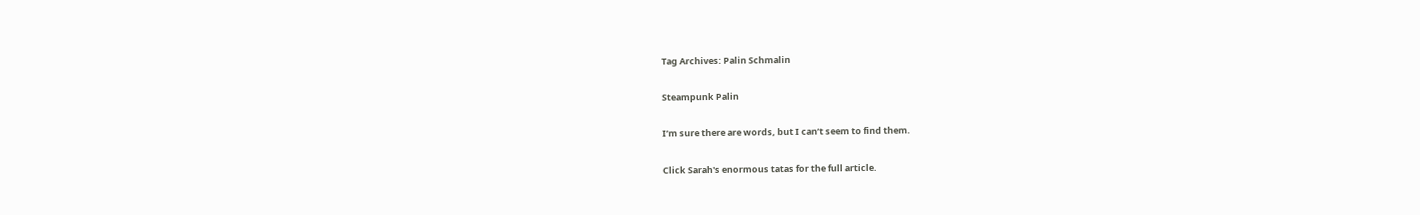Tag Archives: Palin Schmalin

Steampunk Palin

I’m sure there are words, but I can’t seem to find them.

Click Sarah's enormous tatas for the full article.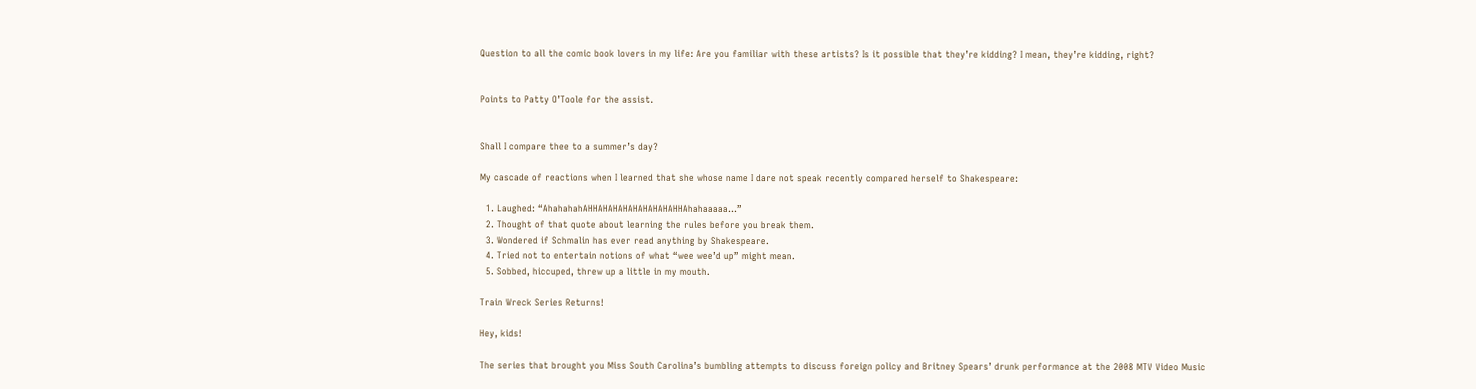Question to all the comic book lovers in my life: Are you familiar with these artists? Is it possible that they’re kidding? I mean, they’re kidding, right?


Points to Patty O’Toole for the assist.


Shall I compare thee to a summer’s day?

My cascade of reactions when I learned that she whose name I dare not speak recently compared herself to Shakespeare:

  1. Laughed: “AhahahahAHHAHAHAHAHAHAHAHAHHAhahaaaaa…”
  2. Thought of that quote about learning the rules before you break them.
  3. Wondered if Schmalin has ever read anything by Shakespeare.
  4. Tried not to entertain notions of what “wee wee’d up” might mean.
  5. Sobbed, hiccuped, threw up a little in my mouth.

Train Wreck Series Returns!

Hey, kids!

The series that brought you Miss South Carolina’s bumbling attempts to discuss foreign policy and Britney Spears’ drunk performance at the 2008 MTV Video Music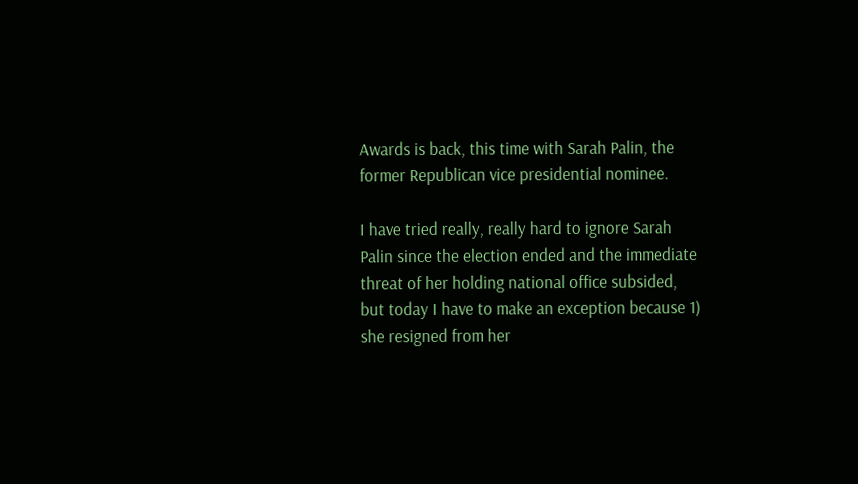Awards is back, this time with Sarah Palin, the former Republican vice presidential nominee.

I have tried really, really hard to ignore Sarah Palin since the election ended and the immediate threat of her holding national office subsided, but today I have to make an exception because 1) she resigned from her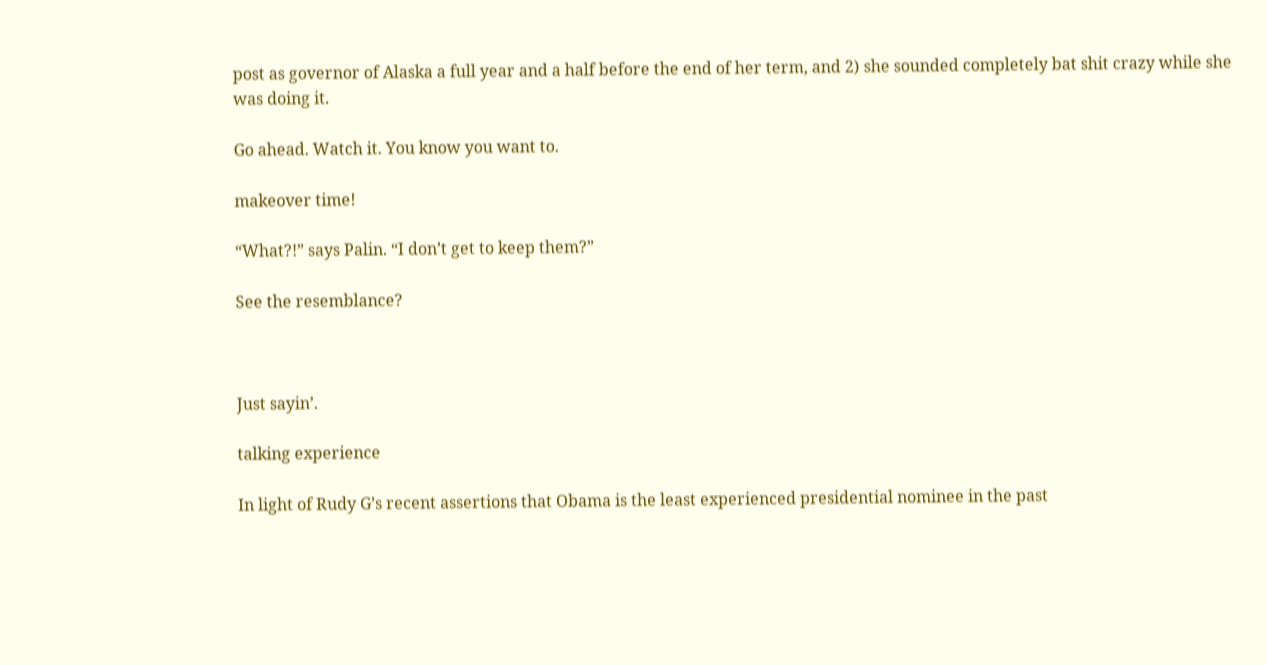post as governor of Alaska a full year and a half before the end of her term, and 2) she sounded completely bat shit crazy while she was doing it.

Go ahead. Watch it. You know you want to.

makeover time!

“What?!” says Palin. “I don’t get to keep them?”

See the resemblance?



Just sayin’.

talking experience

In light of Rudy G’s recent assertions that Obama is the least experienced presidential nominee in the past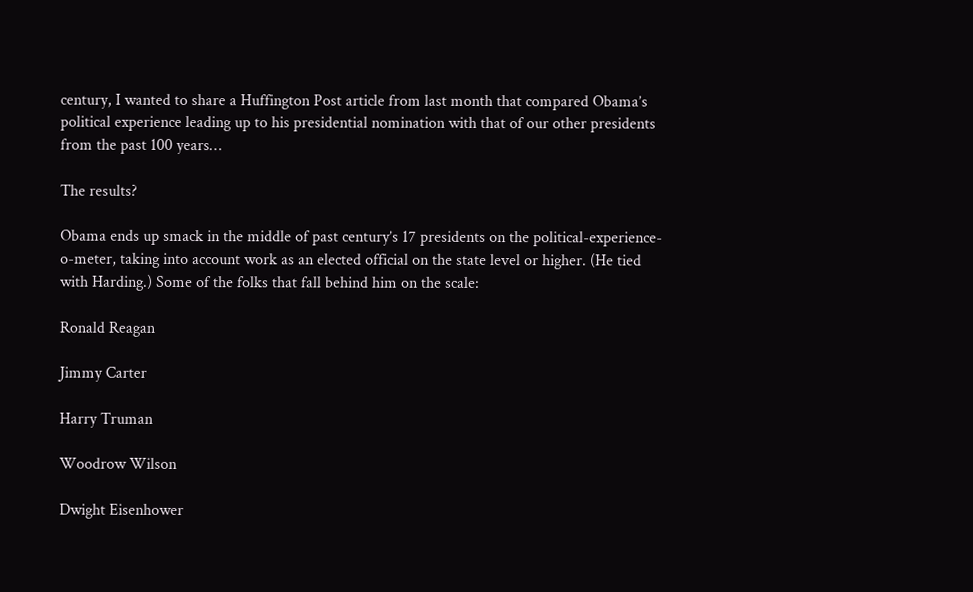century, I wanted to share a Huffington Post article from last month that compared Obama’s political experience leading up to his presidential nomination with that of our other presidents from the past 100 years…

The results?

Obama ends up smack in the middle of past century’s 17 presidents on the political-experience-o-meter, taking into account work as an elected official on the state level or higher. (He tied with Harding.) Some of the folks that fall behind him on the scale:

Ronald Reagan

Jimmy Carter

Harry Truman

Woodrow Wilson

Dwight Eisenhower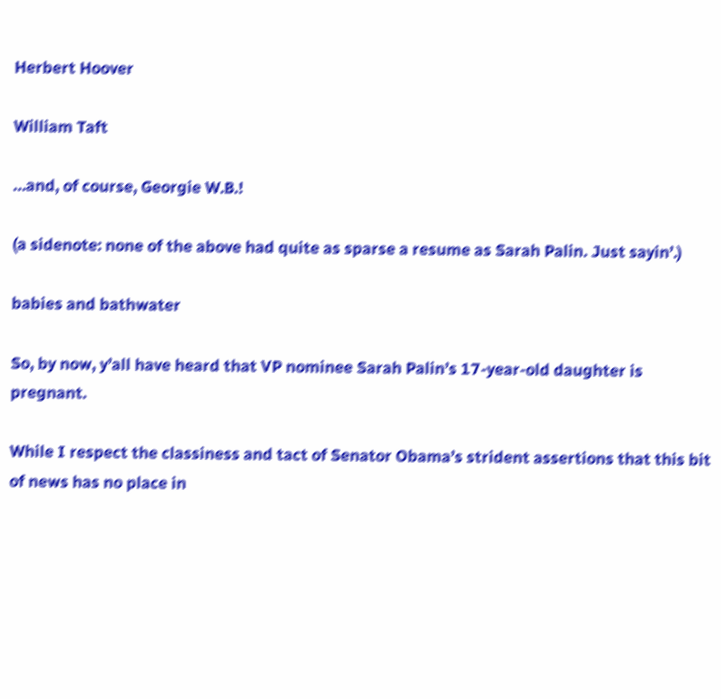Herbert Hoover

William Taft

…and, of course, Georgie W.B.!

(a sidenote: none of the above had quite as sparse a resume as Sarah Palin. Just sayin’.)

babies and bathwater

So, by now, y’all have heard that VP nominee Sarah Palin’s 17-year-old daughter is pregnant.

While I respect the classiness and tact of Senator Obama’s strident assertions that this bit of news has no place in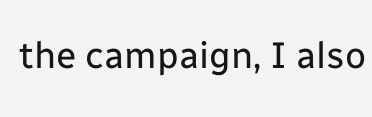the campaign, I also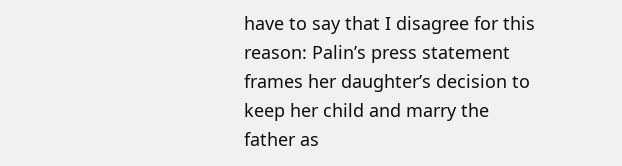have to say that I disagree for this reason: Palin’s press statement frames her daughter’s decision to keep her child and marry the father as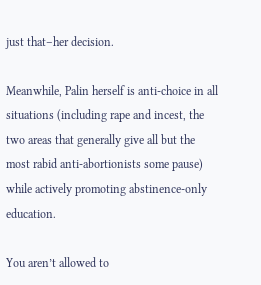just that–her decision.

Meanwhile, Palin herself is anti-choice in all situations (including rape and incest, the two areas that generally give all but the most rabid anti-abortionists some pause) while actively promoting abstinence-only education.

You aren’t allowed to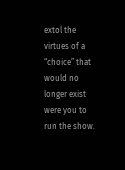extol the virtues of a “choice” that would no longer exist were you to run the show.